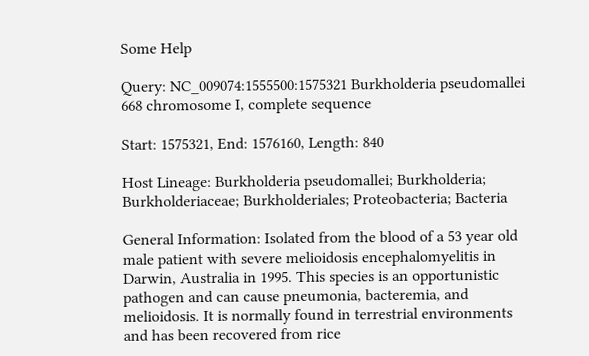Some Help

Query: NC_009074:1555500:1575321 Burkholderia pseudomallei 668 chromosome I, complete sequence

Start: 1575321, End: 1576160, Length: 840

Host Lineage: Burkholderia pseudomallei; Burkholderia; Burkholderiaceae; Burkholderiales; Proteobacteria; Bacteria

General Information: Isolated from the blood of a 53 year old male patient with severe melioidosis encephalomyelitis in Darwin, Australia in 1995. This species is an opportunistic pathogen and can cause pneumonia, bacteremia, and melioidosis. It is normally found in terrestrial environments and has been recovered from rice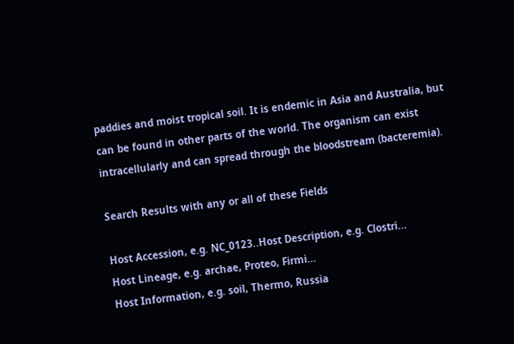paddies and moist tropical soil. It is endemic in Asia and Australia, but can be found in other parts of the world. The organism can exist intracellularly and can spread through the bloodstream (bacteremia).

Search Results with any or all of these Fields

Host Accession, e.g. NC_0123..Host Description, e.g. Clostri...
Host Lineage, e.g. archae, Proteo, Firmi...
Host Information, e.g. soil, Thermo, Russia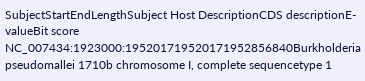SubjectStartEndLengthSubject Host DescriptionCDS descriptionE-valueBit score
NC_007434:1923000:195201719520171952856840Burkholderia pseudomallei 1710b chromosome I, complete sequencetype 1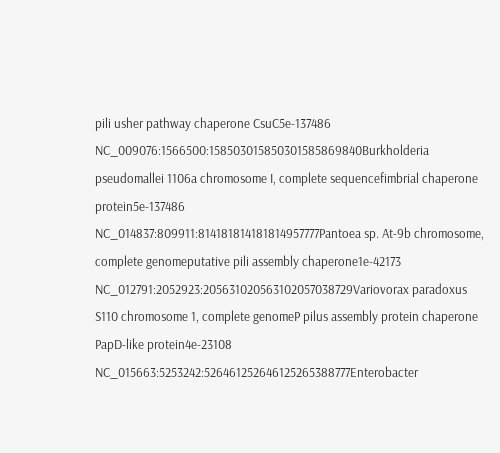pili usher pathway chaperone CsuC5e-137486
NC_009076:1566500:158503015850301585869840Burkholderia pseudomallei 1106a chromosome I, complete sequencefimbrial chaperone protein5e-137486
NC_014837:809911:814181814181814957777Pantoea sp. At-9b chromosome, complete genomeputative pili assembly chaperone1e-42173
NC_012791:2052923:205631020563102057038729Variovorax paradoxus S110 chromosome 1, complete genomeP pilus assembly protein chaperone PapD-like protein4e-23108
NC_015663:5253242:526461252646125265388777Enterobacter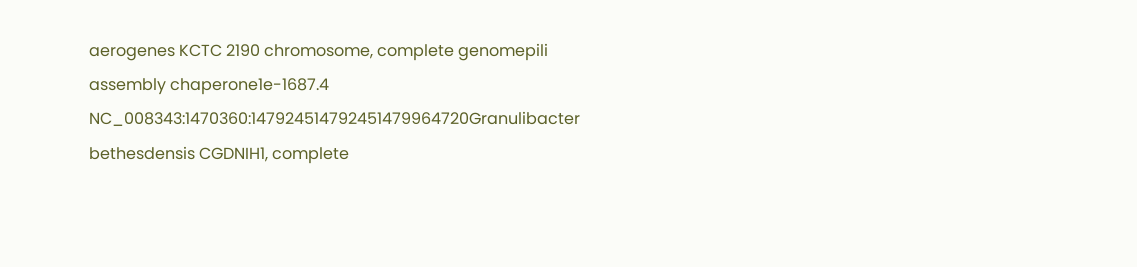aerogenes KCTC 2190 chromosome, complete genomepili assembly chaperone1e-1687.4
NC_008343:1470360:147924514792451479964720Granulibacter bethesdensis CGDNIH1, complete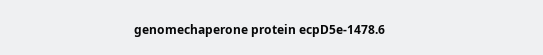genomechaperone protein ecpD5e-1478.6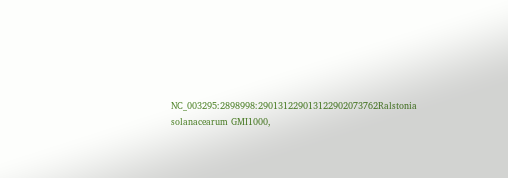NC_003295:2898998:290131229013122902073762Ralstonia solanacearum GMI1000,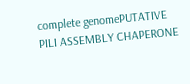complete genomePUTATIVE PILI ASSEMBLY CHAPERONE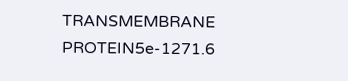TRANSMEMBRANE PROTEIN5e-1271.6